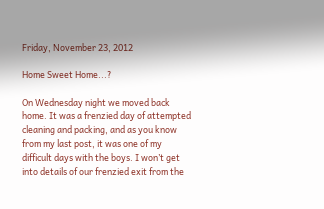Friday, November 23, 2012

Home Sweet Home...?

On Wednesday night we moved back home. It was a frenzied day of attempted cleaning and packing, and as you know from my last post, it was one of my difficult days with the boys. I won’t get into details of our frenzied exit from the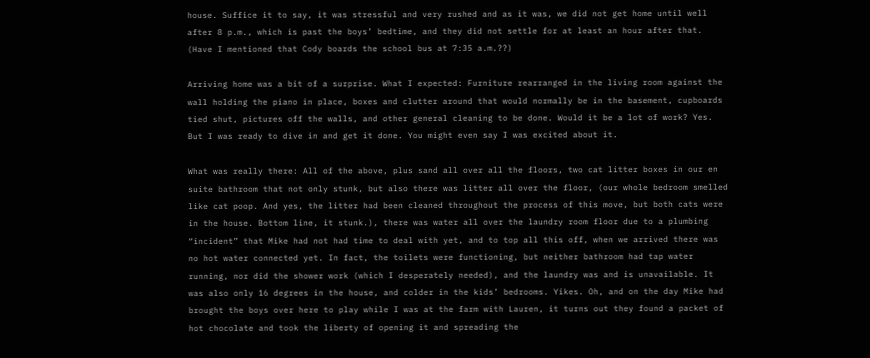house. Suffice it to say, it was stressful and very rushed and as it was, we did not get home until well after 8 p.m., which is past the boys’ bedtime, and they did not settle for at least an hour after that. (Have I mentioned that Cody boards the school bus at 7:35 a.m.??)

Arriving home was a bit of a surprise. What I expected: Furniture rearranged in the living room against the wall holding the piano in place, boxes and clutter around that would normally be in the basement, cupboards tied shut, pictures off the walls, and other general cleaning to be done. Would it be a lot of work? Yes. But I was ready to dive in and get it done. You might even say I was excited about it.

What was really there: All of the above, plus sand all over all the floors, two cat litter boxes in our en suite bathroom that not only stunk, but also there was litter all over the floor, (our whole bedroom smelled like cat poop. And yes, the litter had been cleaned throughout the process of this move, but both cats were in the house. Bottom line, it stunk.), there was water all over the laundry room floor due to a plumbing “incident” that Mike had not had time to deal with yet, and to top all this off, when we arrived there was no hot water connected yet. In fact, the toilets were functioning, but neither bathroom had tap water running, nor did the shower work (which I desperately needed), and the laundry was and is unavailable. It was also only 16 degrees in the house, and colder in the kids’ bedrooms. Yikes. Oh, and on the day Mike had brought the boys over here to play while I was at the farm with Lauren, it turns out they found a packet of hot chocolate and took the liberty of opening it and spreading the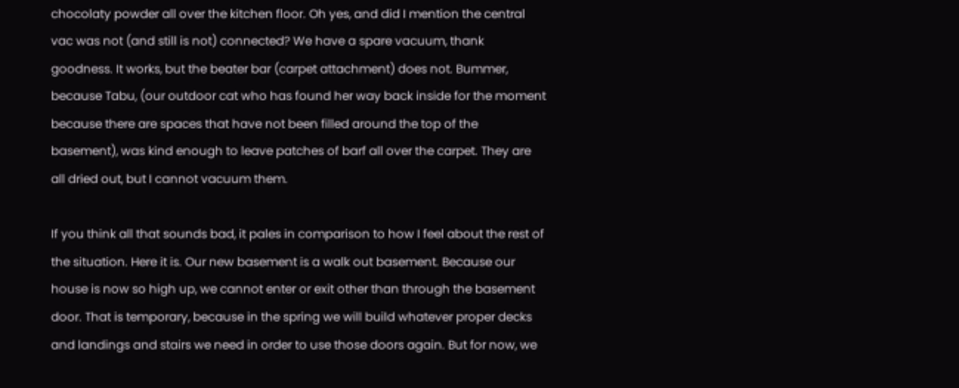chocolaty powder all over the kitchen floor. Oh yes, and did I mention the central vac was not (and still is not) connected? We have a spare vacuum, thank goodness. It works, but the beater bar (carpet attachment) does not. Bummer, because Tabu, (our outdoor cat who has found her way back inside for the moment because there are spaces that have not been filled around the top of the basement), was kind enough to leave patches of barf all over the carpet. They are all dried out, but I cannot vacuum them.

If you think all that sounds bad, it pales in comparison to how I feel about the rest of the situation. Here it is. Our new basement is a walk out basement. Because our house is now so high up, we cannot enter or exit other than through the basement door. That is temporary, because in the spring we will build whatever proper decks and landings and stairs we need in order to use those doors again. But for now, we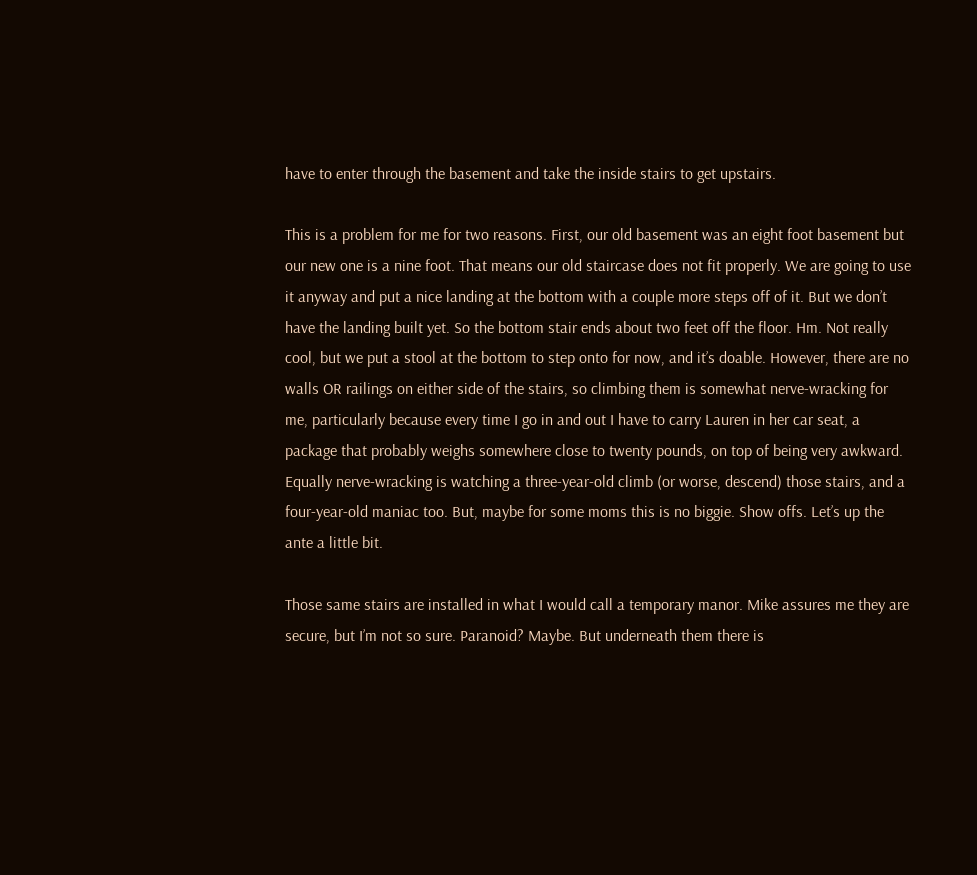have to enter through the basement and take the inside stairs to get upstairs.

This is a problem for me for two reasons. First, our old basement was an eight foot basement but our new one is a nine foot. That means our old staircase does not fit properly. We are going to use it anyway and put a nice landing at the bottom with a couple more steps off of it. But we don’t have the landing built yet. So the bottom stair ends about two feet off the floor. Hm. Not really cool, but we put a stool at the bottom to step onto for now, and it’s doable. However, there are no walls OR railings on either side of the stairs, so climbing them is somewhat nerve-wracking for me, particularly because every time I go in and out I have to carry Lauren in her car seat, a package that probably weighs somewhere close to twenty pounds, on top of being very awkward. Equally nerve-wracking is watching a three-year-old climb (or worse, descend) those stairs, and a four-year-old maniac too. But, maybe for some moms this is no biggie. Show offs. Let’s up the ante a little bit.

Those same stairs are installed in what I would call a temporary manor. Mike assures me they are secure, but I’m not so sure. Paranoid? Maybe. But underneath them there is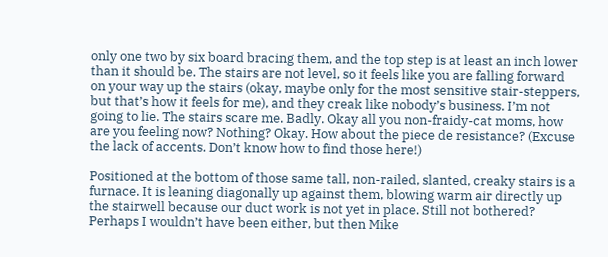only one two by six board bracing them, and the top step is at least an inch lower than it should be. The stairs are not level, so it feels like you are falling forward on your way up the stairs (okay, maybe only for the most sensitive stair-steppers, but that’s how it feels for me), and they creak like nobody’s business. I’m not going to lie. The stairs scare me. Badly. Okay all you non-fraidy-cat moms, how are you feeling now? Nothing? Okay. How about the piece de resistance? (Excuse the lack of accents. Don’t know how to find those here!)

Positioned at the bottom of those same tall, non-railed, slanted, creaky stairs is a furnace. It is leaning diagonally up against them, blowing warm air directly up the stairwell because our duct work is not yet in place. Still not bothered? Perhaps I wouldn’t have been either, but then Mike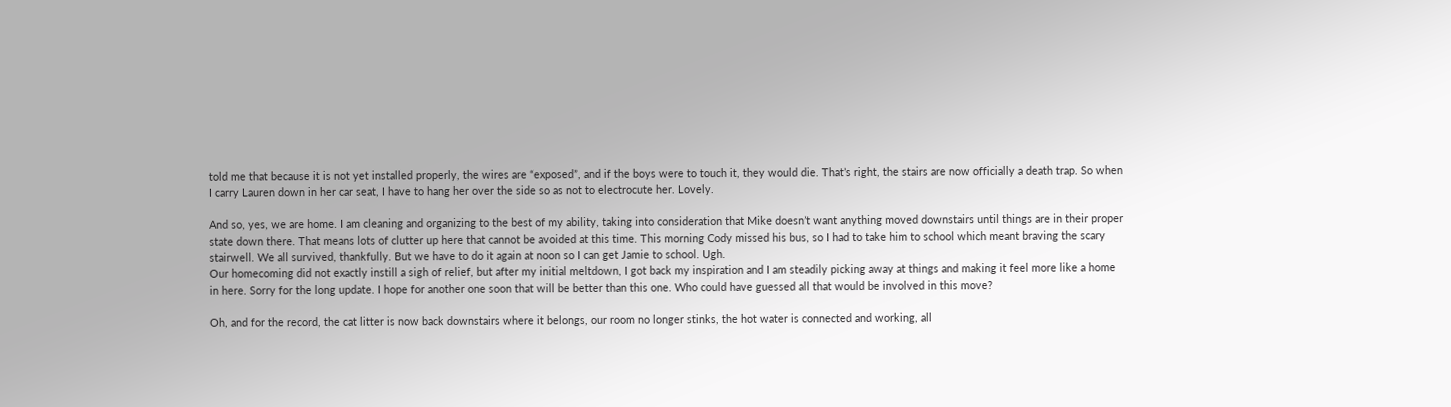told me that because it is not yet installed properly, the wires are “exposed”, and if the boys were to touch it, they would die. That’s right, the stairs are now officially a death trap. So when I carry Lauren down in her car seat, I have to hang her over the side so as not to electrocute her. Lovely.

And so, yes, we are home. I am cleaning and organizing to the best of my ability, taking into consideration that Mike doesn’t want anything moved downstairs until things are in their proper state down there. That means lots of clutter up here that cannot be avoided at this time. This morning Cody missed his bus, so I had to take him to school which meant braving the scary stairwell. We all survived, thankfully. But we have to do it again at noon so I can get Jamie to school. Ugh.
Our homecoming did not exactly instill a sigh of relief, but after my initial meltdown, I got back my inspiration and I am steadily picking away at things and making it feel more like a home in here. Sorry for the long update. I hope for another one soon that will be better than this one. Who could have guessed all that would be involved in this move?

Oh, and for the record, the cat litter is now back downstairs where it belongs, our room no longer stinks, the hot water is connected and working, all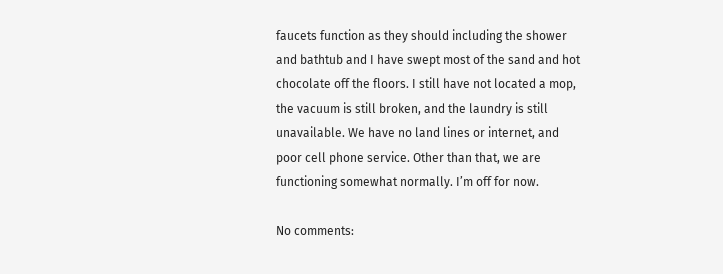faucets function as they should including the shower and bathtub and I have swept most of the sand and hot chocolate off the floors. I still have not located a mop, the vacuum is still broken, and the laundry is still unavailable. We have no land lines or internet, and poor cell phone service. Other than that, we are functioning somewhat normally. I’m off for now.

No comments: